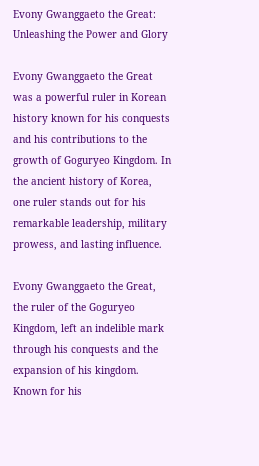Evony Gwanggaeto the Great: Unleashing the Power and Glory

Evony Gwanggaeto the Great was a powerful ruler in Korean history known for his conquests and his contributions to the growth of Goguryeo Kingdom. In the ancient history of Korea, one ruler stands out for his remarkable leadership, military prowess, and lasting influence.

Evony Gwanggaeto the Great, the ruler of the Goguryeo Kingdom, left an indelible mark through his conquests and the expansion of his kingdom. Known for his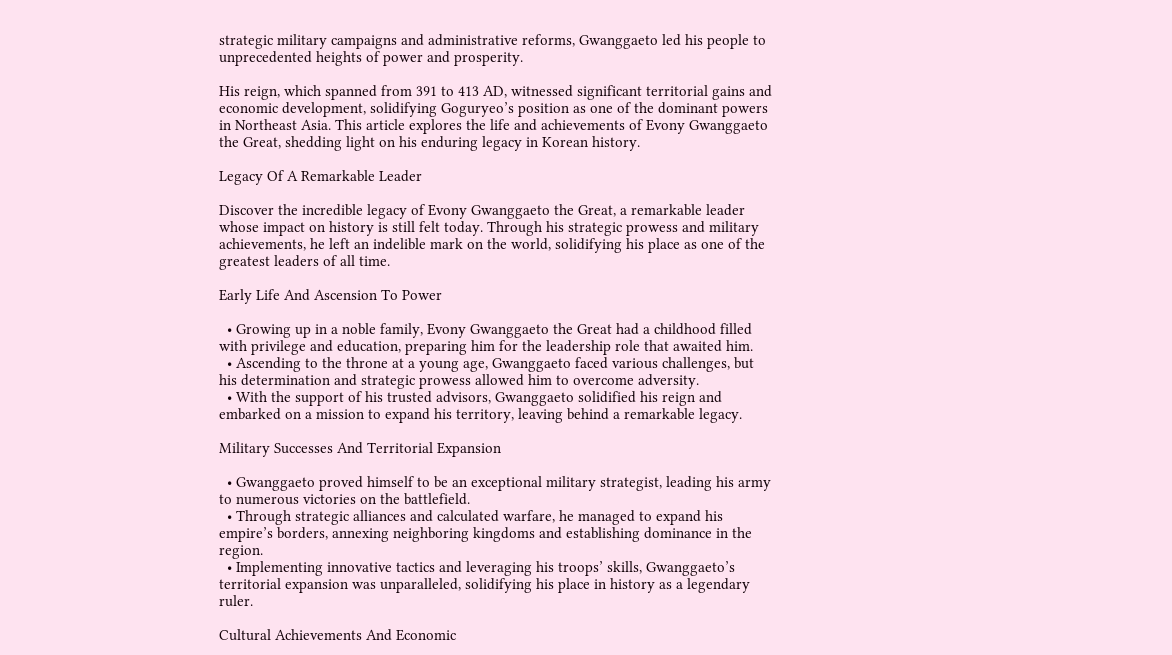strategic military campaigns and administrative reforms, Gwanggaeto led his people to unprecedented heights of power and prosperity.

His reign, which spanned from 391 to 413 AD, witnessed significant territorial gains and economic development, solidifying Goguryeo’s position as one of the dominant powers in Northeast Asia. This article explores the life and achievements of Evony Gwanggaeto the Great, shedding light on his enduring legacy in Korean history.

Legacy Of A Remarkable Leader

Discover the incredible legacy of Evony Gwanggaeto the Great, a remarkable leader whose impact on history is still felt today. Through his strategic prowess and military achievements, he left an indelible mark on the world, solidifying his place as one of the greatest leaders of all time.

Early Life And Ascension To Power

  • Growing up in a noble family, Evony Gwanggaeto the Great had a childhood filled with privilege and education, preparing him for the leadership role that awaited him.
  • Ascending to the throne at a young age, Gwanggaeto faced various challenges, but his determination and strategic prowess allowed him to overcome adversity.
  • With the support of his trusted advisors, Gwanggaeto solidified his reign and embarked on a mission to expand his territory, leaving behind a remarkable legacy.

Military Successes And Territorial Expansion

  • Gwanggaeto proved himself to be an exceptional military strategist, leading his army to numerous victories on the battlefield.
  • Through strategic alliances and calculated warfare, he managed to expand his empire’s borders, annexing neighboring kingdoms and establishing dominance in the region.
  • Implementing innovative tactics and leveraging his troops’ skills, Gwanggaeto’s territorial expansion was unparalleled, solidifying his place in history as a legendary ruler.

Cultural Achievements And Economic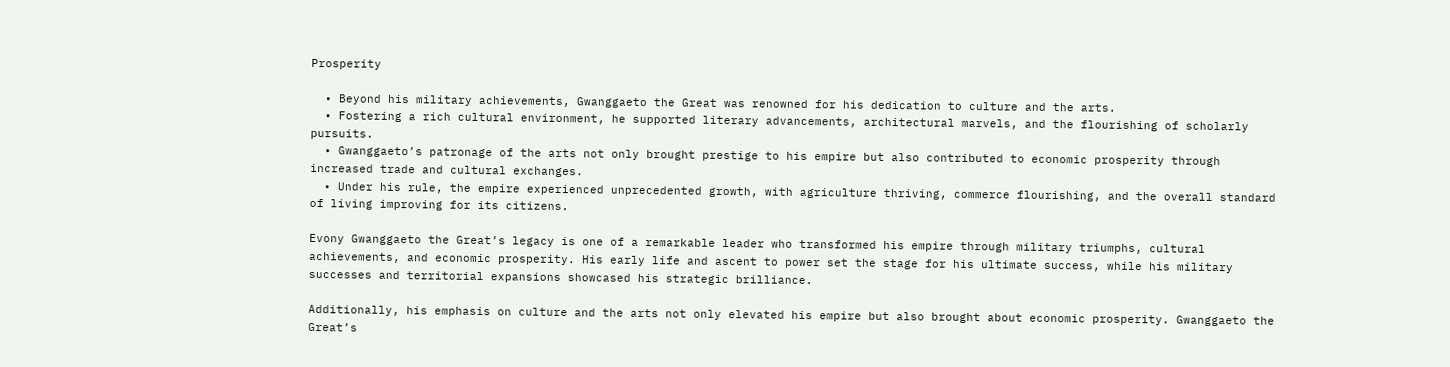Prosperity

  • Beyond his military achievements, Gwanggaeto the Great was renowned for his dedication to culture and the arts.
  • Fostering a rich cultural environment, he supported literary advancements, architectural marvels, and the flourishing of scholarly pursuits.
  • Gwanggaeto’s patronage of the arts not only brought prestige to his empire but also contributed to economic prosperity through increased trade and cultural exchanges.
  • Under his rule, the empire experienced unprecedented growth, with agriculture thriving, commerce flourishing, and the overall standard of living improving for its citizens.

Evony Gwanggaeto the Great’s legacy is one of a remarkable leader who transformed his empire through military triumphs, cultural achievements, and economic prosperity. His early life and ascent to power set the stage for his ultimate success, while his military successes and territorial expansions showcased his strategic brilliance.

Additionally, his emphasis on culture and the arts not only elevated his empire but also brought about economic prosperity. Gwanggaeto the Great’s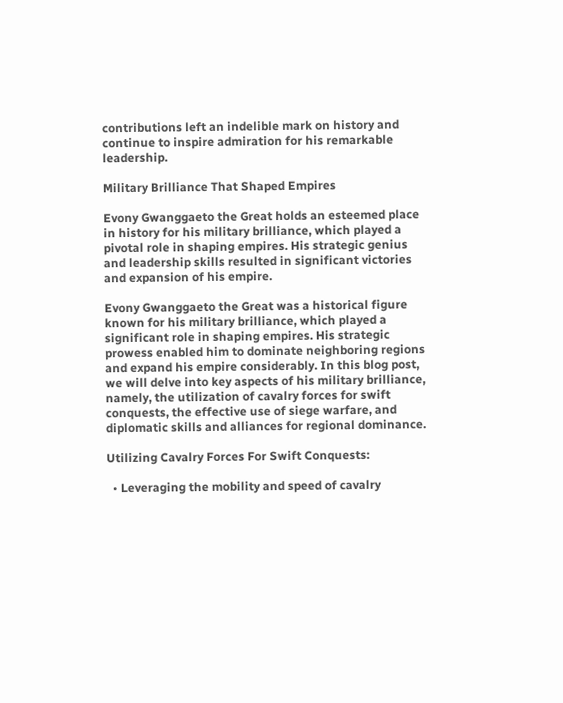contributions left an indelible mark on history and continue to inspire admiration for his remarkable leadership.

Military Brilliance That Shaped Empires

Evony Gwanggaeto the Great holds an esteemed place in history for his military brilliance, which played a pivotal role in shaping empires. His strategic genius and leadership skills resulted in significant victories and expansion of his empire.

Evony Gwanggaeto the Great was a historical figure known for his military brilliance, which played a significant role in shaping empires. His strategic prowess enabled him to dominate neighboring regions and expand his empire considerably. In this blog post, we will delve into key aspects of his military brilliance, namely, the utilization of cavalry forces for swift conquests, the effective use of siege warfare, and diplomatic skills and alliances for regional dominance.

Utilizing Cavalry Forces For Swift Conquests:

  • Leveraging the mobility and speed of cavalry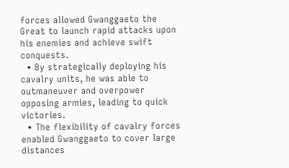forces allowed Gwanggaeto the Great to launch rapid attacks upon his enemies and achieve swift conquests.
  • By strategically deploying his cavalry units, he was able to outmaneuver and overpower opposing armies, leading to quick victories.
  • The flexibility of cavalry forces enabled Gwanggaeto to cover large distances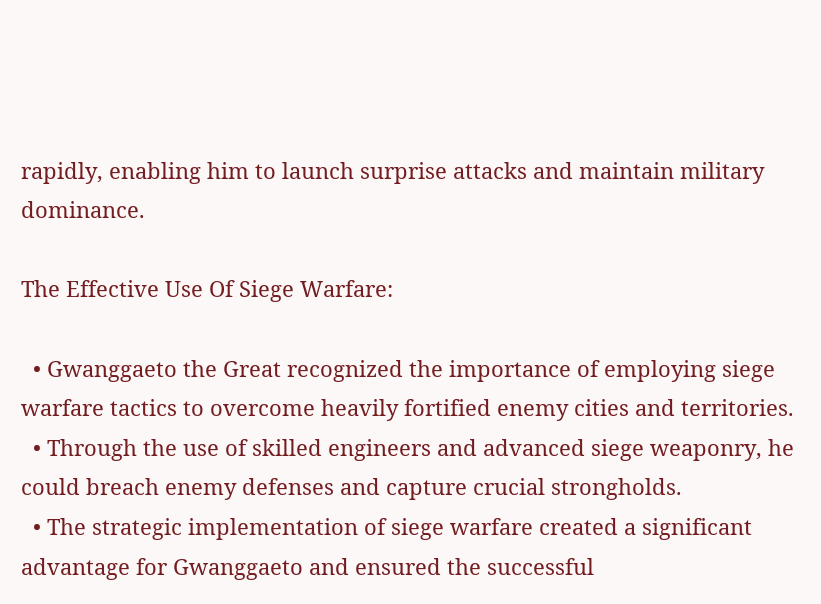rapidly, enabling him to launch surprise attacks and maintain military dominance.

The Effective Use Of Siege Warfare:

  • Gwanggaeto the Great recognized the importance of employing siege warfare tactics to overcome heavily fortified enemy cities and territories.
  • Through the use of skilled engineers and advanced siege weaponry, he could breach enemy defenses and capture crucial strongholds.
  • The strategic implementation of siege warfare created a significant advantage for Gwanggaeto and ensured the successful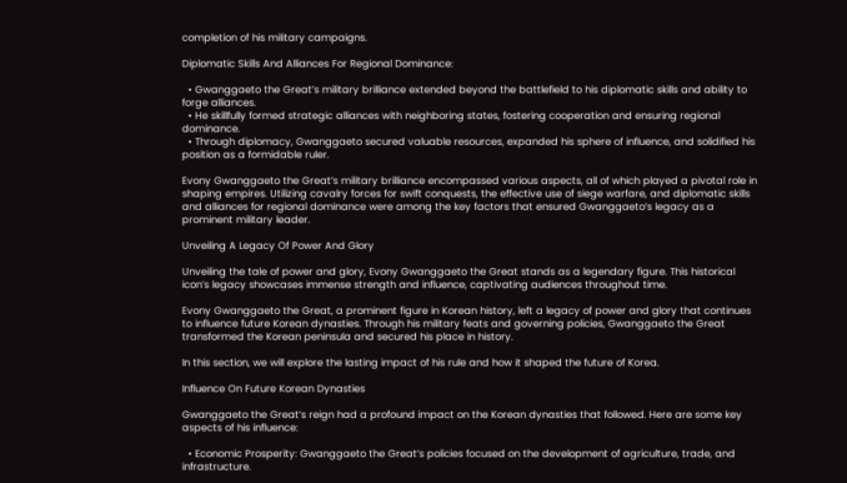completion of his military campaigns.

Diplomatic Skills And Alliances For Regional Dominance:

  • Gwanggaeto the Great’s military brilliance extended beyond the battlefield to his diplomatic skills and ability to forge alliances.
  • He skillfully formed strategic alliances with neighboring states, fostering cooperation and ensuring regional dominance.
  • Through diplomacy, Gwanggaeto secured valuable resources, expanded his sphere of influence, and solidified his position as a formidable ruler.

Evony Gwanggaeto the Great’s military brilliance encompassed various aspects, all of which played a pivotal role in shaping empires. Utilizing cavalry forces for swift conquests, the effective use of siege warfare, and diplomatic skills and alliances for regional dominance were among the key factors that ensured Gwanggaeto’s legacy as a prominent military leader.

Unveiling A Legacy Of Power And Glory

Unveiling the tale of power and glory, Evony Gwanggaeto the Great stands as a legendary figure. This historical icon’s legacy showcases immense strength and influence, captivating audiences throughout time.

Evony Gwanggaeto the Great, a prominent figure in Korean history, left a legacy of power and glory that continues to influence future Korean dynasties. Through his military feats and governing policies, Gwanggaeto the Great transformed the Korean peninsula and secured his place in history.

In this section, we will explore the lasting impact of his rule and how it shaped the future of Korea.

Influence On Future Korean Dynasties

Gwanggaeto the Great’s reign had a profound impact on the Korean dynasties that followed. Here are some key aspects of his influence:

  • Economic Prosperity: Gwanggaeto the Great’s policies focused on the development of agriculture, trade, and infrastructure.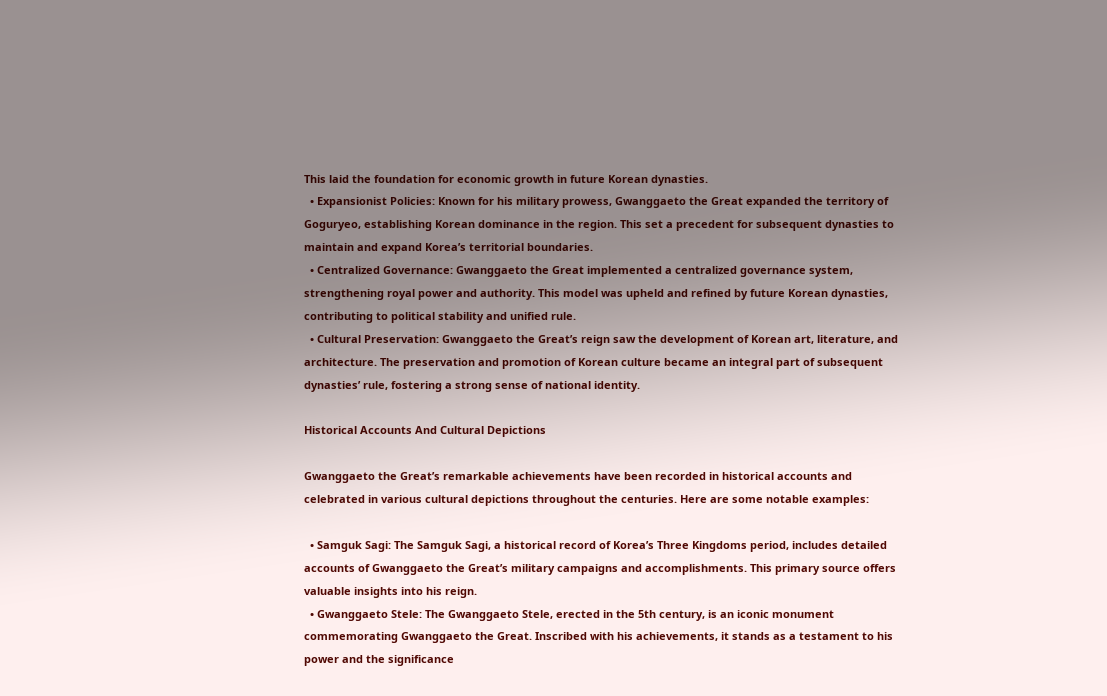This laid the foundation for economic growth in future Korean dynasties.
  • Expansionist Policies: Known for his military prowess, Gwanggaeto the Great expanded the territory of Goguryeo, establishing Korean dominance in the region. This set a precedent for subsequent dynasties to maintain and expand Korea’s territorial boundaries.
  • Centralized Governance: Gwanggaeto the Great implemented a centralized governance system, strengthening royal power and authority. This model was upheld and refined by future Korean dynasties, contributing to political stability and unified rule.
  • Cultural Preservation: Gwanggaeto the Great’s reign saw the development of Korean art, literature, and architecture. The preservation and promotion of Korean culture became an integral part of subsequent dynasties’ rule, fostering a strong sense of national identity.

Historical Accounts And Cultural Depictions

Gwanggaeto the Great’s remarkable achievements have been recorded in historical accounts and celebrated in various cultural depictions throughout the centuries. Here are some notable examples:

  • Samguk Sagi: The Samguk Sagi, a historical record of Korea’s Three Kingdoms period, includes detailed accounts of Gwanggaeto the Great’s military campaigns and accomplishments. This primary source offers valuable insights into his reign.
  • Gwanggaeto Stele: The Gwanggaeto Stele, erected in the 5th century, is an iconic monument commemorating Gwanggaeto the Great. Inscribed with his achievements, it stands as a testament to his power and the significance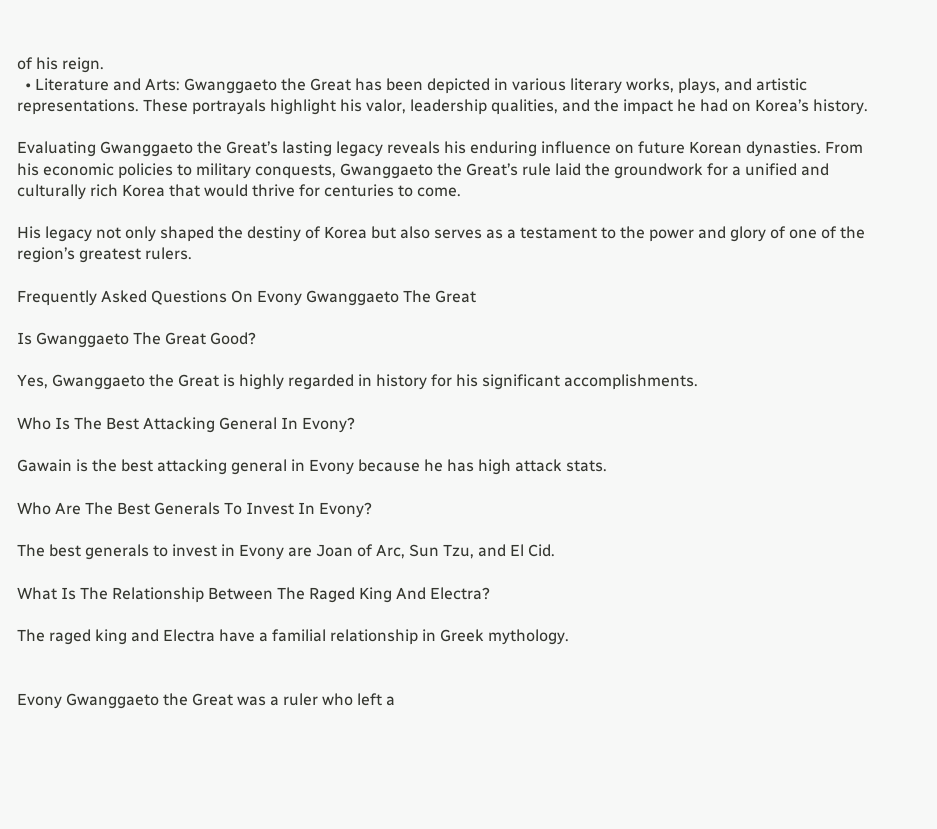of his reign.
  • Literature and Arts: Gwanggaeto the Great has been depicted in various literary works, plays, and artistic representations. These portrayals highlight his valor, leadership qualities, and the impact he had on Korea’s history.

Evaluating Gwanggaeto the Great’s lasting legacy reveals his enduring influence on future Korean dynasties. From his economic policies to military conquests, Gwanggaeto the Great’s rule laid the groundwork for a unified and culturally rich Korea that would thrive for centuries to come.

His legacy not only shaped the destiny of Korea but also serves as a testament to the power and glory of one of the region’s greatest rulers.

Frequently Asked Questions On Evony Gwanggaeto The Great

Is Gwanggaeto The Great Good?

Yes, Gwanggaeto the Great is highly regarded in history for his significant accomplishments.

Who Is The Best Attacking General In Evony?

Gawain is the best attacking general in Evony because he has high attack stats.

Who Are The Best Generals To Invest In Evony?

The best generals to invest in Evony are Joan of Arc, Sun Tzu, and El Cid.

What Is The Relationship Between The Raged King And Electra?

The raged king and Electra have a familial relationship in Greek mythology.


Evony Gwanggaeto the Great was a ruler who left a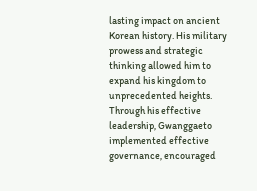lasting impact on ancient Korean history. His military prowess and strategic thinking allowed him to expand his kingdom to unprecedented heights. Through his effective leadership, Gwanggaeto implemented effective governance, encouraged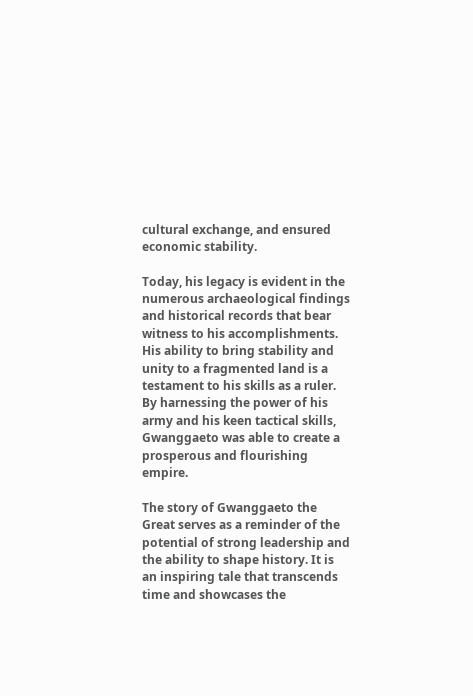cultural exchange, and ensured economic stability.

Today, his legacy is evident in the numerous archaeological findings and historical records that bear witness to his accomplishments. His ability to bring stability and unity to a fragmented land is a testament to his skills as a ruler. By harnessing the power of his army and his keen tactical skills, Gwanggaeto was able to create a prosperous and flourishing empire.

The story of Gwanggaeto the Great serves as a reminder of the potential of strong leadership and the ability to shape history. It is an inspiring tale that transcends time and showcases the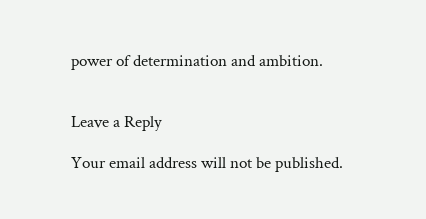power of determination and ambition.


Leave a Reply

Your email address will not be published.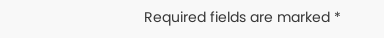Required fields are marked *